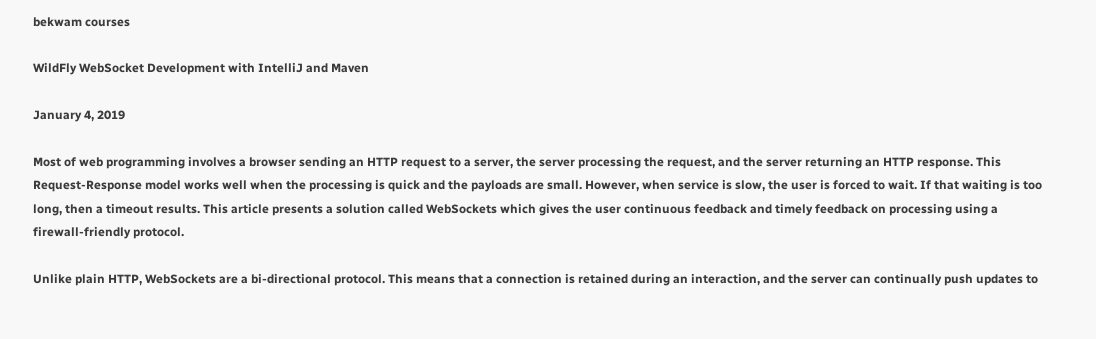bekwam courses

WildFly WebSocket Development with IntelliJ and Maven

January 4, 2019

Most of web programming involves a browser sending an HTTP request to a server, the server processing the request, and the server returning an HTTP response. This Request-Response model works well when the processing is quick and the payloads are small. However, when service is slow, the user is forced to wait. If that waiting is too long, then a timeout results. This article presents a solution called WebSockets which gives the user continuous feedback and timely feedback on processing using a firewall-friendly protocol.

Unlike plain HTTP, WebSockets are a bi-directional protocol. This means that a connection is retained during an interaction, and the server can continually push updates to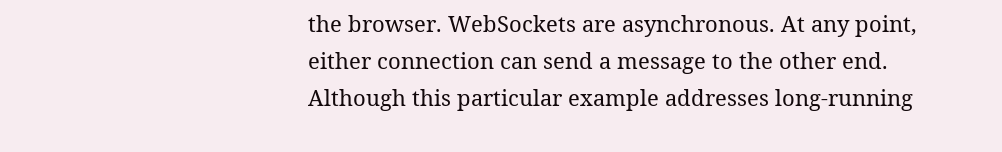the browser. WebSockets are asynchronous. At any point, either connection can send a message to the other end. Although this particular example addresses long-running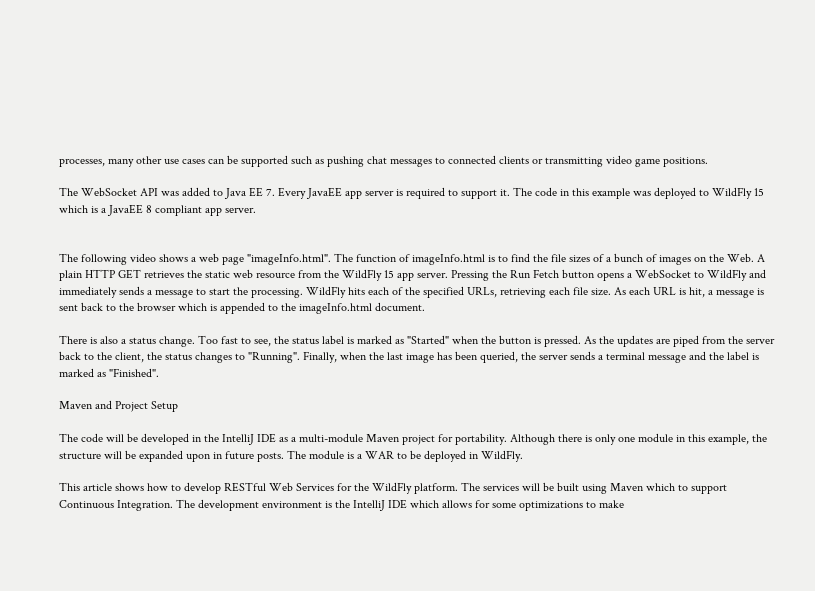processes, many other use cases can be supported such as pushing chat messages to connected clients or transmitting video game positions.

The WebSocket API was added to Java EE 7. Every JavaEE app server is required to support it. The code in this example was deployed to WildFly 15 which is a JavaEE 8 compliant app server.


The following video shows a web page "imageInfo.html". The function of imageInfo.html is to find the file sizes of a bunch of images on the Web. A plain HTTP GET retrieves the static web resource from the WildFly 15 app server. Pressing the Run Fetch button opens a WebSocket to WildFly and immediately sends a message to start the processing. WildFly hits each of the specified URLs, retrieving each file size. As each URL is hit, a message is sent back to the browser which is appended to the imageInfo.html document.

There is also a status change. Too fast to see, the status label is marked as "Started" when the button is pressed. As the updates are piped from the server back to the client, the status changes to "Running". Finally, when the last image has been queried, the server sends a terminal message and the label is marked as "Finished".

Maven and Project Setup

The code will be developed in the IntelliJ IDE as a multi-module Maven project for portability. Although there is only one module in this example, the structure will be expanded upon in future posts. The module is a WAR to be deployed in WildFly.

This article shows how to develop RESTful Web Services for the WildFly platform. The services will be built using Maven which to support Continuous Integration. The development environment is the IntelliJ IDE which allows for some optimizations to make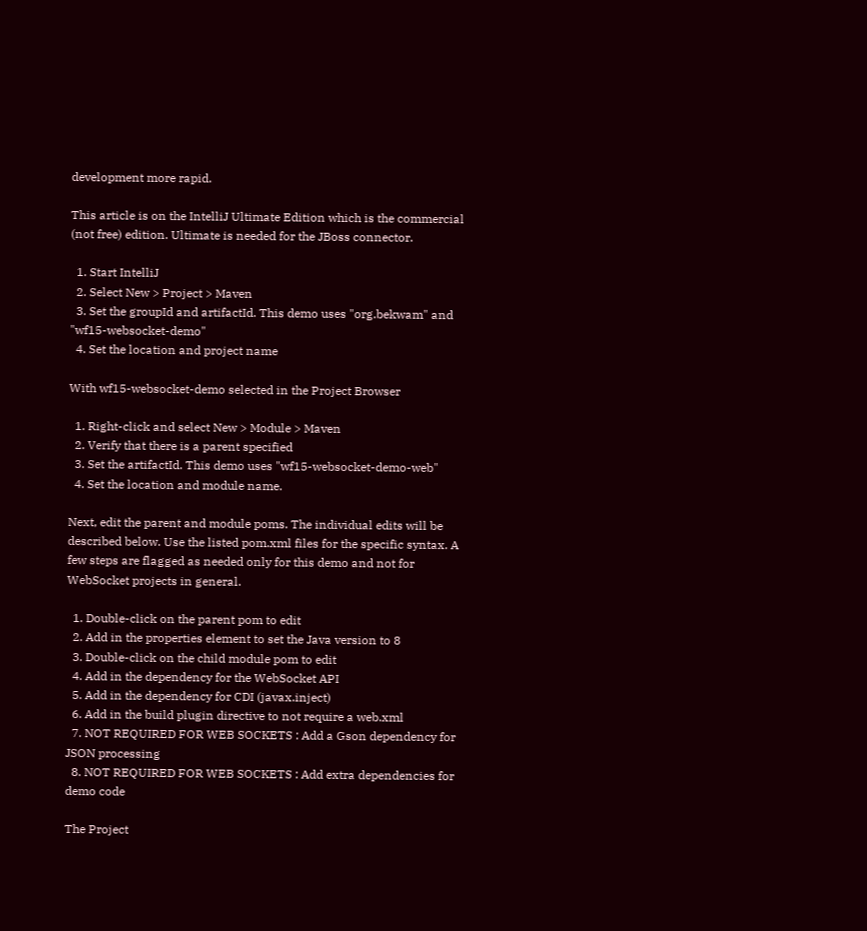development more rapid.

This article is on the IntelliJ Ultimate Edition which is the commercial (not free) edition. Ultimate is needed for the JBoss connector.

  1. Start IntelliJ
  2. Select New > Project > Maven
  3. Set the groupId and artifactId. This demo uses "org.bekwam" and "wf15-websocket-demo"
  4. Set the location and project name

With wf15-websocket-demo selected in the Project Browser

  1. Right-click and select New > Module > Maven
  2. Verify that there is a parent specified
  3. Set the artifactId. This demo uses "wf15-websocket-demo-web"
  4. Set the location and module name.

Next, edit the parent and module poms. The individual edits will be described below. Use the listed pom.xml files for the specific syntax. A few steps are flagged as needed only for this demo and not for WebSocket projects in general.

  1. Double-click on the parent pom to edit
  2. Add in the properties element to set the Java version to 8
  3. Double-click on the child module pom to edit
  4. Add in the dependency for the WebSocket API
  5. Add in the dependency for CDI (javax.inject)
  6. Add in the build plugin directive to not require a web.xml
  7. NOT REQUIRED FOR WEB SOCKETS : Add a Gson dependency for JSON processing
  8. NOT REQUIRED FOR WEB SOCKETS : Add extra dependencies for demo code

The Project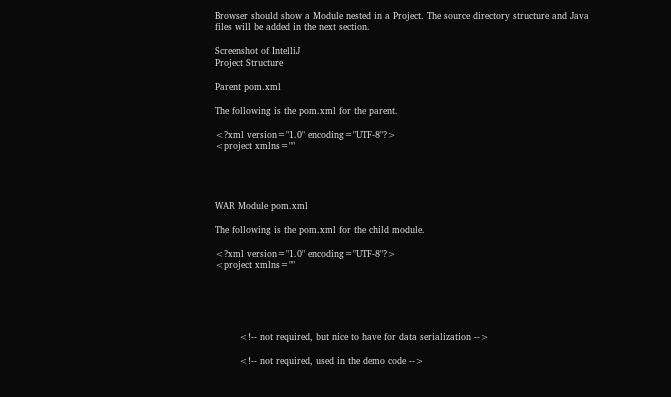Browser should show a Module nested in a Project. The source directory structure and Java files will be added in the next section.

Screenshot of IntelliJ
Project Structure

Parent pom.xml

The following is the pom.xml for the parent.

<?xml version="1.0" encoding="UTF-8"?>
<project xmlns=""




WAR Module pom.xml

The following is the pom.xml for the child module.

<?xml version="1.0" encoding="UTF-8"?>
<project xmlns=""





        <!-- not required, but nice to have for data serialization -->

        <!-- not required, used in the demo code -->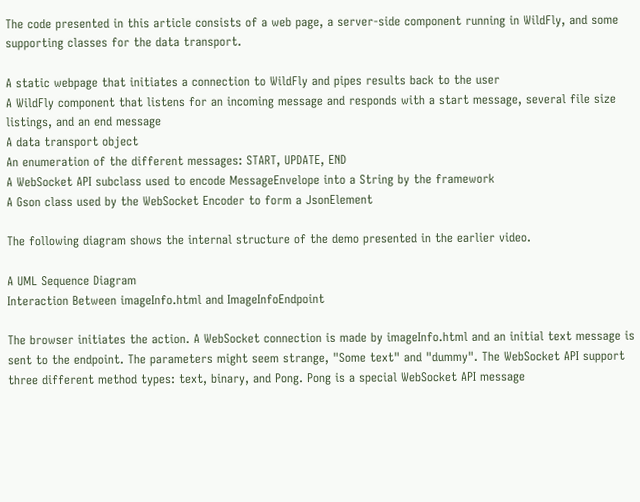The code presented in this article consists of a web page, a server-side component running in WildFly, and some supporting classes for the data transport.

A static webpage that initiates a connection to WildFly and pipes results back to the user
A WildFly component that listens for an incoming message and responds with a start message, several file size listings, and an end message
A data transport object
An enumeration of the different messages: START, UPDATE, END
A WebSocket API subclass used to encode MessageEnvelope into a String by the framework
A Gson class used by the WebSocket Encoder to form a JsonElement

The following diagram shows the internal structure of the demo presented in the earlier video.

A UML Sequence Diagram
Interaction Between imageInfo.html and ImageInfoEndpoint

The browser initiates the action. A WebSocket connection is made by imageInfo.html and an initial text message is sent to the endpoint. The parameters might seem strange, "Some text" and "dummy". The WebSocket API support three different method types: text, binary, and Pong. Pong is a special WebSocket API message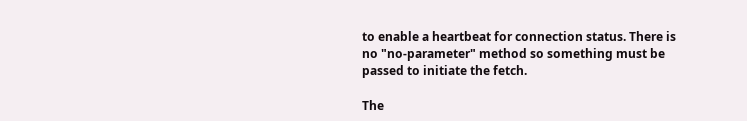to enable a heartbeat for connection status. There is no "no-parameter" method so something must be passed to initiate the fetch.

The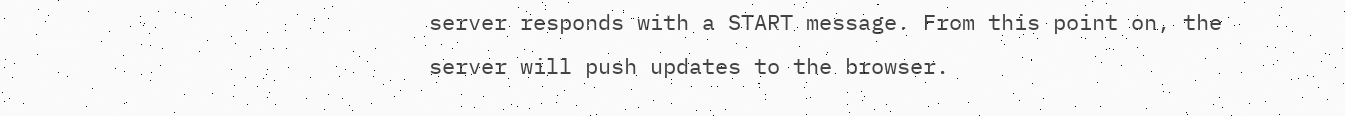server responds with a START message. From this point on, the server will push updates to the browser.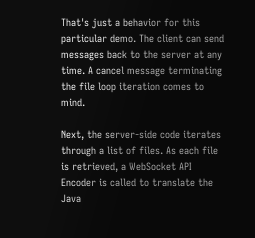That's just a behavior for this particular demo. The client can send messages back to the server at any time. A cancel message terminating the file loop iteration comes to mind.

Next, the server-side code iterates through a list of files. As each file is retrieved, a WebSocket API Encoder is called to translate the Java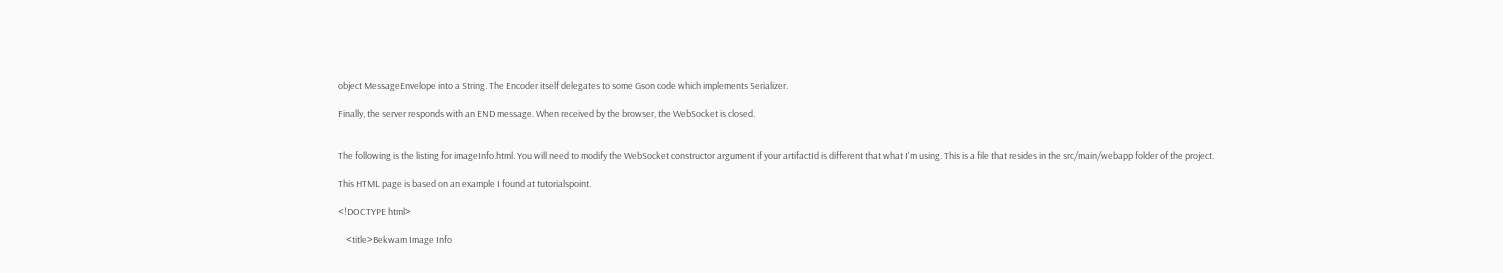object MessageEnvelope into a String. The Encoder itself delegates to some Gson code which implements Serializer.

Finally, the server responds with an END message. When received by the browser, the WebSocket is closed.


The following is the listing for imageInfo.html. You will need to modify the WebSocket constructor argument if your artifactId is different that what I'm using. This is a file that resides in the src/main/webapp folder of the project.

This HTML page is based on an example I found at tutorialspoint.

<!DOCTYPE html>

    <title>Bekwam Image Info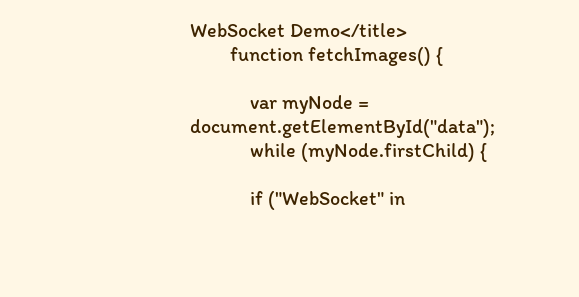WebSocket Demo</title>
        function fetchImages() {

            var myNode = document.getElementById("data");
            while (myNode.firstChild) {

            if ("WebSocket" in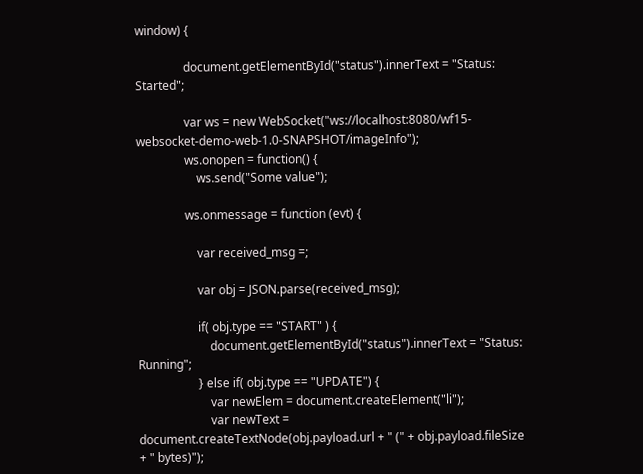window) {

                document.getElementById("status").innerText = "Status: Started";

                var ws = new WebSocket("ws://localhost:8080/wf15-websocket-demo-web-1.0-SNAPSHOT/imageInfo");
                ws.onopen = function() {
                    ws.send("Some value");

                ws.onmessage = function (evt) {

                    var received_msg =;

                    var obj = JSON.parse(received_msg);

                    if( obj.type == "START" ) {
                        document.getElementById("status").innerText = "Status: Running";
                    } else if( obj.type == "UPDATE") {
                        var newElem = document.createElement("li");
                        var newText = document.createTextNode(obj.payload.url + " (" + obj.payload.fileSize + " bytes)");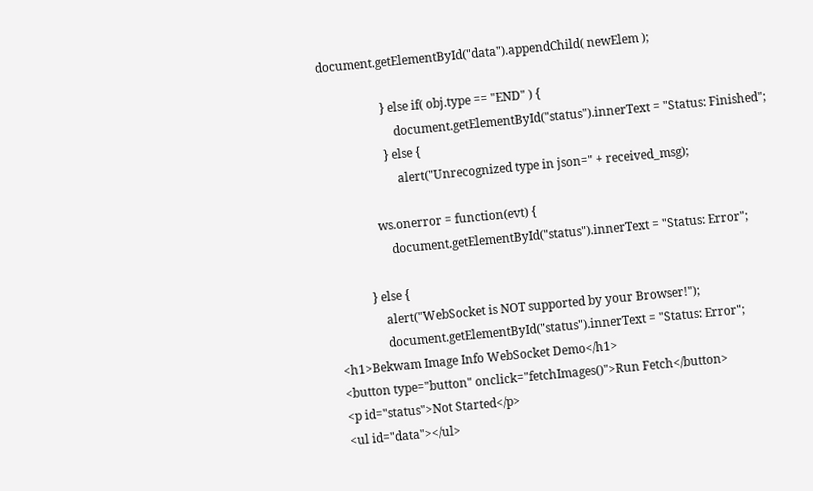document.getElementById("data").appendChild( newElem );

                    } else if( obj.type == "END" ) {
                        document.getElementById("status").innerText = "Status: Finished";
                    } else {
                        alert("Unrecognized type in json=" + received_msg);

                ws.onerror = function(evt) {
                    document.getElementById("status").innerText = "Status: Error";

            } else {
                alert("WebSocket is NOT supported by your Browser!");
                document.getElementById("status").innerText = "Status: Error";
<h1>Bekwam Image Info WebSocket Demo</h1>
<button type="button" onclick="fetchImages()">Run Fetch</button>
<p id="status">Not Started</p>
<ul id="data"></ul>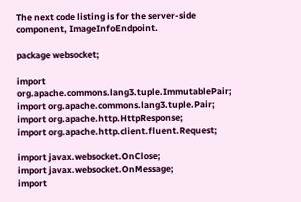The next code listing is for the server-side component, ImageInfoEndpoint.

package websocket;

import org.apache.commons.lang3.tuple.ImmutablePair;
import org.apache.commons.lang3.tuple.Pair;
import org.apache.http.HttpResponse;
import org.apache.http.client.fluent.Request;

import javax.websocket.OnClose;
import javax.websocket.OnMessage;
import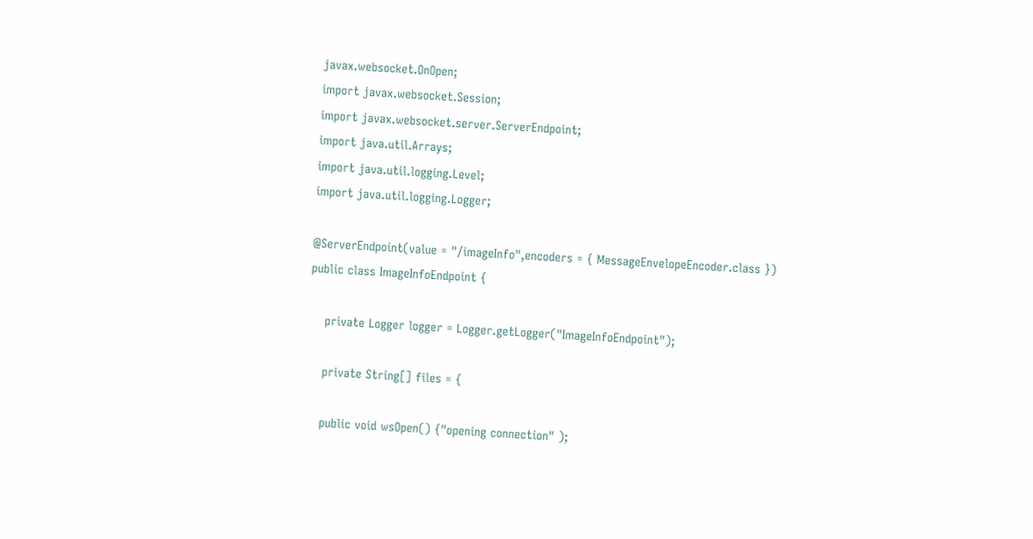javax.websocket.OnOpen;
import javax.websocket.Session;
import javax.websocket.server.ServerEndpoint;
import java.util.Arrays;
import java.util.logging.Level;
import java.util.logging.Logger;

@ServerEndpoint(value = "/imageInfo",encoders = { MessageEnvelopeEncoder.class })
public class ImageInfoEndpoint {

    private Logger logger = Logger.getLogger("ImageInfoEndpoint");

    private String[] files = {

    public void wsOpen() {"opening connection" );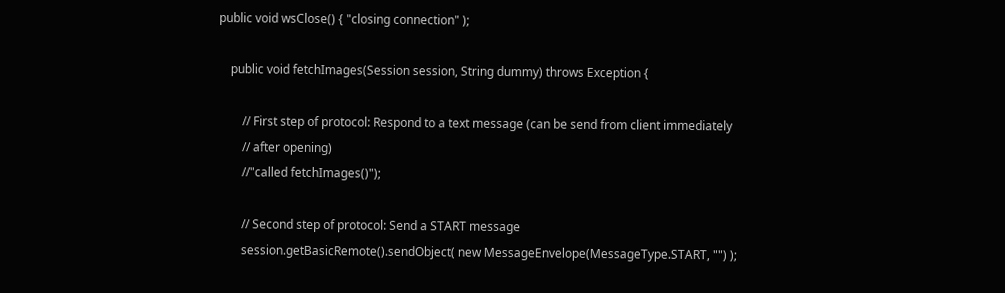public void wsClose() { "closing connection" );

    public void fetchImages(Session session, String dummy) throws Exception {

        // First step of protocol: Respond to a text message (can be send from client immediately
        // after opening)
        //"called fetchImages()");

        // Second step of protocol: Send a START message
        session.getBasicRemote().sendObject( new MessageEnvelope(MessageType.START, "") );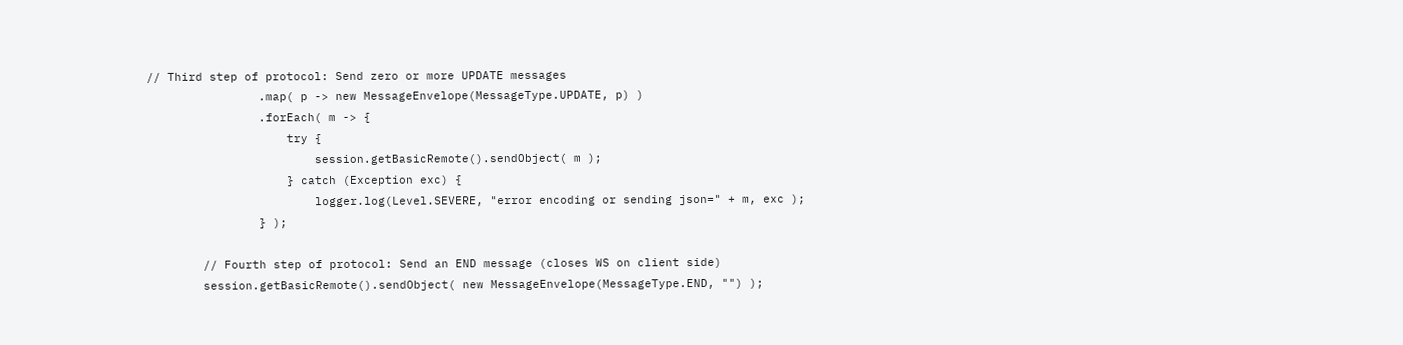// Third step of protocol: Send zero or more UPDATE messages
                .map( p -> new MessageEnvelope(MessageType.UPDATE, p) )
                .forEach( m -> {
                    try {
                        session.getBasicRemote().sendObject( m );
                    } catch (Exception exc) {
                        logger.log(Level.SEVERE, "error encoding or sending json=" + m, exc );
                } );

        // Fourth step of protocol: Send an END message (closes WS on client side)
        session.getBasicRemote().sendObject( new MessageEnvelope(MessageType.END, "") );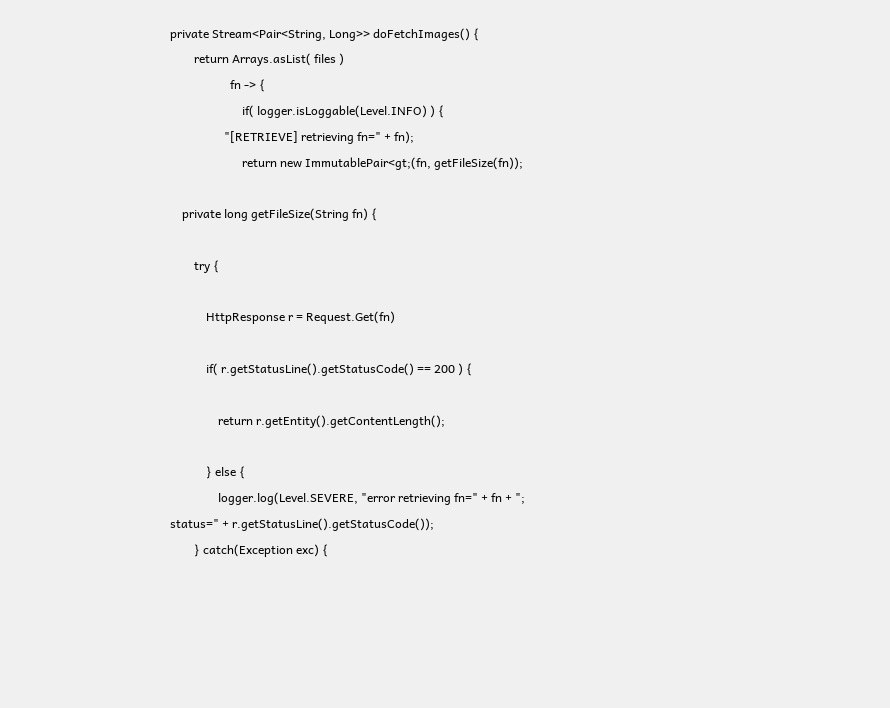private Stream<Pair<String, Long>> doFetchImages() {
        return Arrays.asList( files )
                    fn -> {
                        if( logger.isLoggable(Level.INFO) ) {
                  "[RETRIEVE] retrieving fn=" + fn);
                        return new ImmutablePair<gt;(fn, getFileSize(fn));

    private long getFileSize(String fn) {

        try {

            HttpResponse r = Request.Get(fn)

            if( r.getStatusLine().getStatusCode() == 200 ) {

                return r.getEntity().getContentLength();

            } else {
                logger.log(Level.SEVERE, "error retrieving fn=" + fn + "; status=" + r.getStatusLine().getStatusCode());
        } catch(Exception exc) {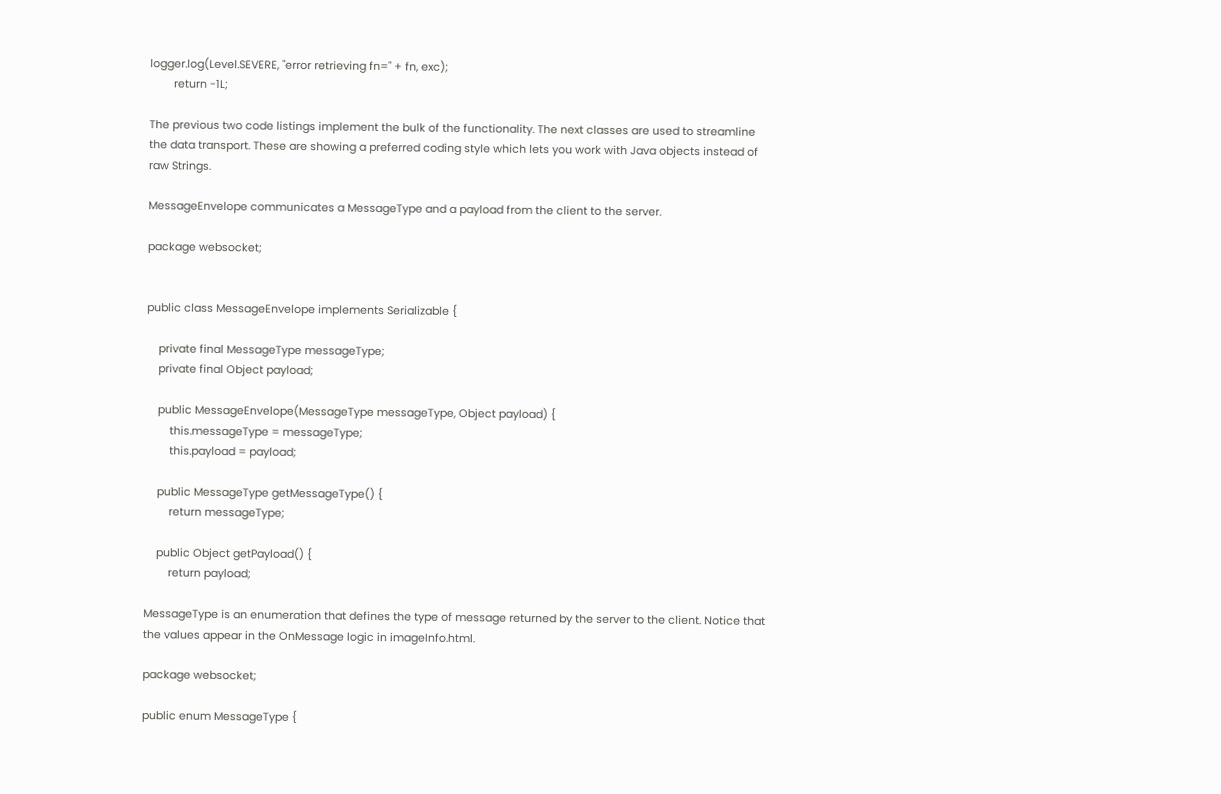logger.log(Level.SEVERE, "error retrieving fn=" + fn, exc);
        return -1L;

The previous two code listings implement the bulk of the functionality. The next classes are used to streamline the data transport. These are showing a preferred coding style which lets you work with Java objects instead of raw Strings.

MessageEnvelope communicates a MessageType and a payload from the client to the server.

package websocket;


public class MessageEnvelope implements Serializable {

    private final MessageType messageType;
    private final Object payload;

    public MessageEnvelope(MessageType messageType, Object payload) {
        this.messageType = messageType;
        this.payload = payload;

    public MessageType getMessageType() {
        return messageType;

    public Object getPayload() {
        return payload;

MessageType is an enumeration that defines the type of message returned by the server to the client. Notice that the values appear in the OnMessage logic in imageInfo.html.

package websocket;

public enum MessageType {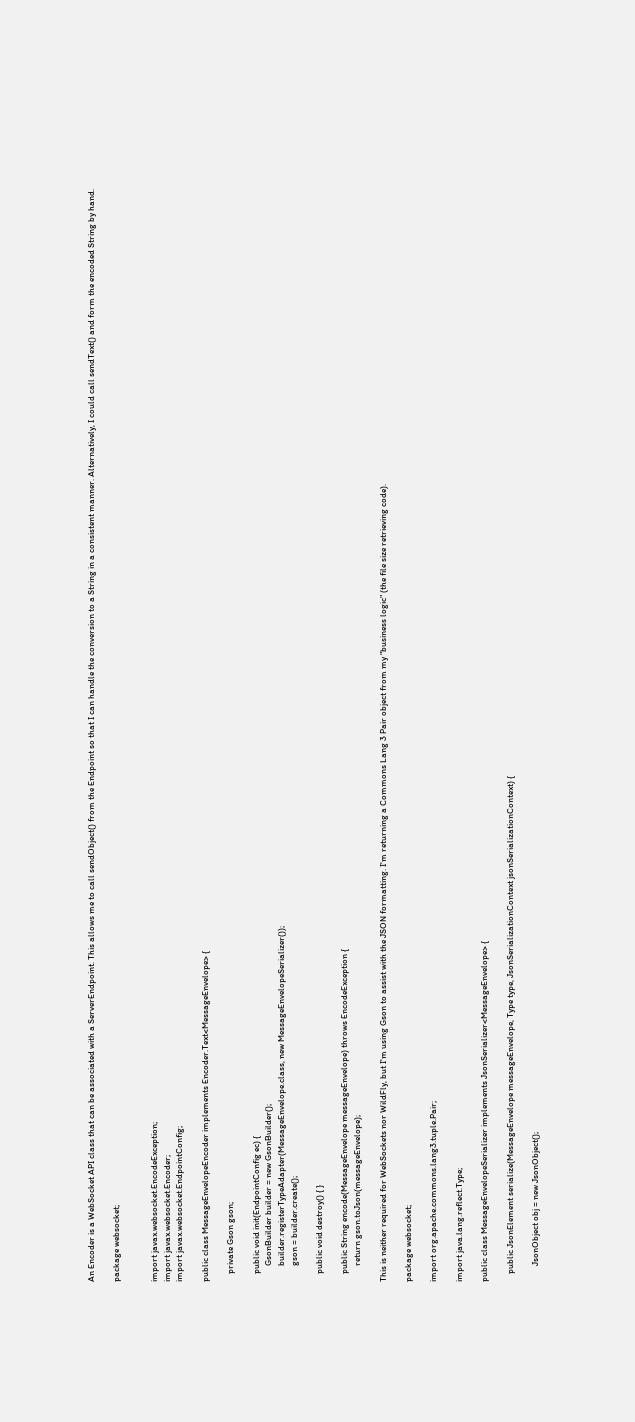An Encoder is a WebSocket API class that can be associated with a ServerEndpoint. This allows me to call sendObject() from the Endpoint so that I can handle the conversion to a String in a consistent manner. Alternatively, I could call sendText() and form the encoded String by hand.

package websocket;


import javax.websocket.EncodeException;
import javax.websocket.Encoder;
import javax.websocket.EndpointConfig;

public class MessageEnvelopeEncoder implements Encoder.Text<MessageEnvelope> {

    private Gson gson;

    public void init(EndpointConfig ec) {
        GsonBuilder builder = new GsonBuilder();
        builder.registerTypeAdapter(MessageEnvelope.class, new MessageEnvelopeSerializer());
        gson = builder.create();

    public void destroy() { }

    public String encode(MessageEnvelope messageEnvelope) throws EncodeException {
        return gson.toJson(messageEnvelope);

This is neither required for WebSockets nor WildFly, but I'm using Gson to assist with the JSON formatting. I'm returning a Commons Lang 3 Pair object from my "business logic" (the file size retrieving code).

package websocket;

import org.apache.commons.lang3.tuple.Pair;

import java.lang.reflect.Type;

public class MessageEnvelopeSerializer implements JsonSerializer<MessageEnvelope> {

    public JsonElement serialize(MessageEnvelope messageEnvelope, Type type, JsonSerializationContext jsonSerializationContext) {

        JsonObject obj = new JsonObject();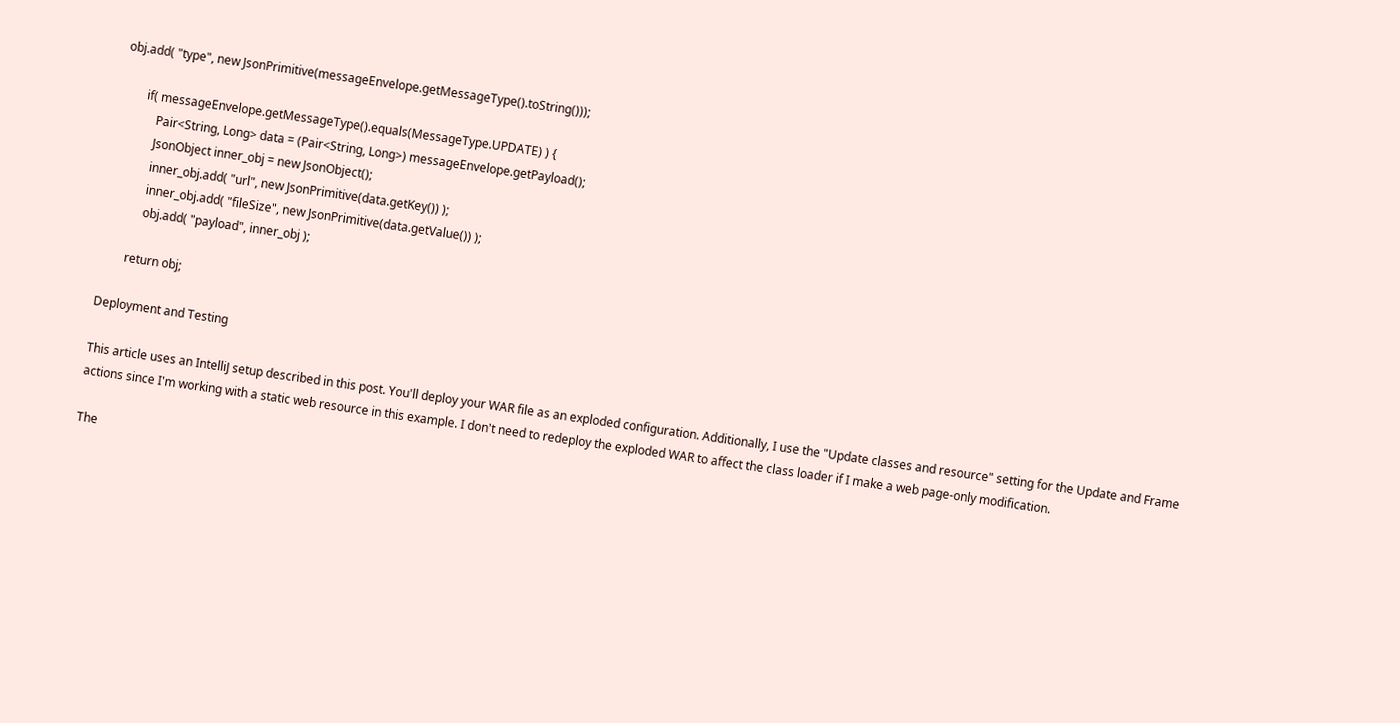obj.add( "type", new JsonPrimitive(messageEnvelope.getMessageType().toString()));

        if( messageEnvelope.getMessageType().equals(MessageType.UPDATE) ) {
            Pair<String, Long> data = (Pair<String, Long>) messageEnvelope.getPayload();
            JsonObject inner_obj = new JsonObject();
            inner_obj.add( "url", new JsonPrimitive(data.getKey()) );
            inner_obj.add( "fileSize", new JsonPrimitive(data.getValue()) );
            obj.add( "payload", inner_obj );

        return obj;

Deployment and Testing

This article uses an IntelliJ setup described in this post. You'll deploy your WAR file as an exploded configuration. Additionally, I use the "Update classes and resource" setting for the Update and Frame actions since I'm working with a static web resource in this example. I don't need to redeploy the exploded WAR to affect the class loader if I make a web page-only modification.

The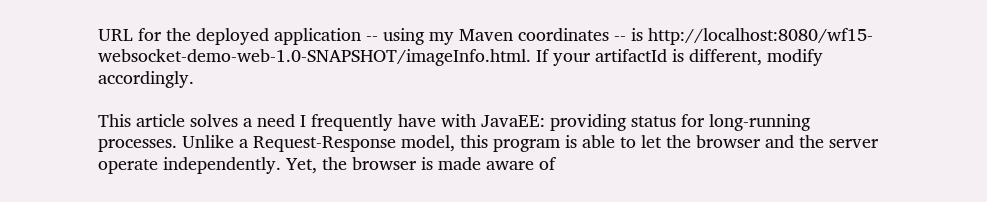URL for the deployed application -- using my Maven coordinates -- is http://localhost:8080/wf15-websocket-demo-web-1.0-SNAPSHOT/imageInfo.html. If your artifactId is different, modify accordingly.

This article solves a need I frequently have with JavaEE: providing status for long-running processes. Unlike a Request-Response model, this program is able to let the browser and the server operate independently. Yet, the browser is made aware of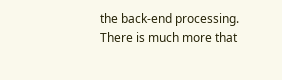the back-end processing. There is much more that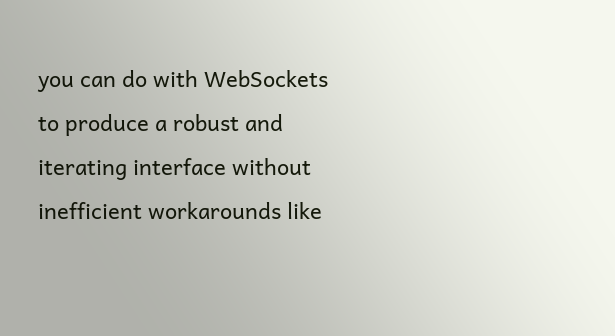you can do with WebSockets to produce a robust and iterating interface without inefficient workarounds like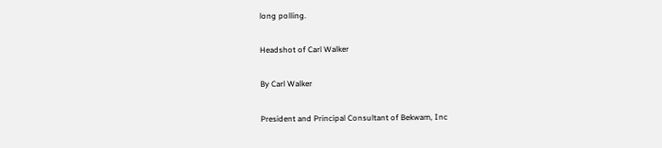long polling.

Headshot of Carl Walker

By Carl Walker

President and Principal Consultant of Bekwam, Inc